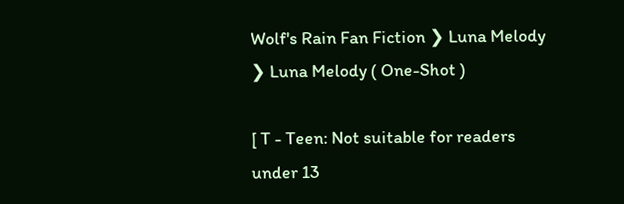Wolf's Rain Fan Fiction ❯ Luna Melody ❯ Luna Melody ( One-Shot )

[ T - Teen: Not suitable for readers under 13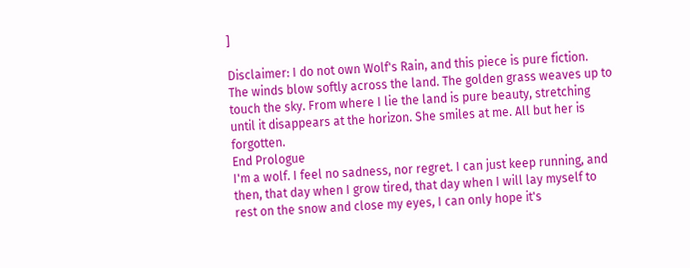]

Disclaimer: I do not own Wolf's Rain, and this piece is pure fiction.
The winds blow softly across the land. The golden grass weaves up to touch the sky. From where I lie the land is pure beauty, stretching until it disappears at the horizon. She smiles at me. All but her is forgotten.
End Prologue
I'm a wolf. I feel no sadness, nor regret. I can just keep running, and then, that day when I grow tired, that day when I will lay myself to rest on the snow and close my eyes, I can only hope it's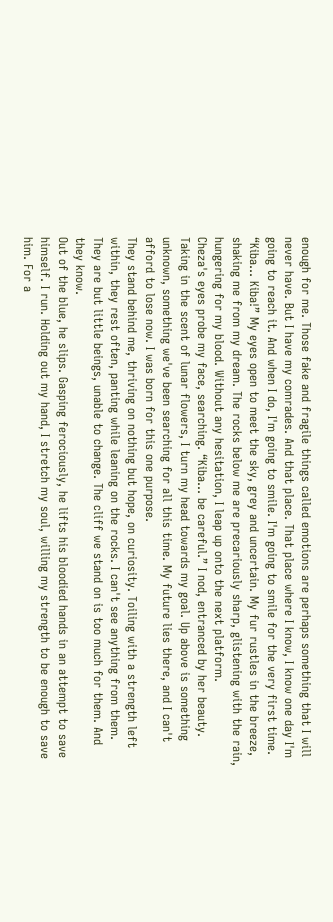enough for me. Those fake and fragile things called emotions are perhaps something that I will never have. But I have my comrades. And that place. That place where I know, I know one day I'm going to reach it. And when I do, I'm going to smile. I'm going to smile for the very first time.
“Kiba… Kiba!” My eyes open to meet the sky, grey and uncertain. My fur rustles in the breeze, shaking me from my dream. The rocks below me are precariously sharp, glistening with the rain, hungering for my blood. Without any hesitation, I leap up onto the next platform.
Cheza's eyes probe my face, searching. “Kiba… be careful.” I nod, entranced by her beauty. Taking in the scent of lunar flowers, I turn my head towards my goal. Up above is something unknown, something we've been searching for all this time. My future lies there, and I can't afford to lose now. I was born for this one purpose.
They stand behind me, thriving on nothing but hope, on curiosity. Toiling with a strength left within, they rest often, panting while leaning on the rocks. I can't see anything from them. They are but little beings, unable to change. The cliff we stand on is too much for them. And they know.
Out of the blue, he slips. Gasping ferociously, he lifts his bloodied hands in an attempt to save himself. I run. Holding out my hand, I stretch my soul, willing my strength to be enough to save him. For a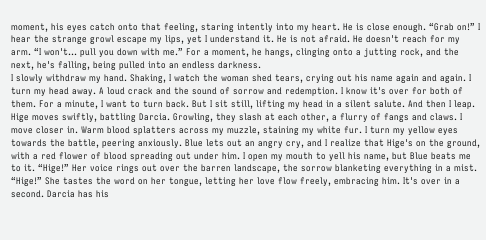moment, his eyes catch onto that feeling, staring intently into my heart. He is close enough. “Grab on!” I hear the strange growl escape my lips, yet I understand it. He is not afraid. He doesn't reach for my arm. “I won't… pull you down with me.” For a moment, he hangs, clinging onto a jutting rock, and the next, he's falling, being pulled into an endless darkness.
I slowly withdraw my hand. Shaking, I watch the woman shed tears, crying out his name again and again. I turn my head away. A loud crack and the sound of sorrow and redemption. I know it's over for both of them. For a minute, I want to turn back. But I sit still, lifting my head in a silent salute. And then I leap.
Hige moves swiftly, battling Darcia. Growling, they slash at each other, a flurry of fangs and claws. I move closer in. Warm blood splatters across my muzzle, staining my white fur. I turn my yellow eyes towards the battle, peering anxiously. Blue lets out an angry cry, and I realize that Hige's on the ground, with a red flower of blood spreading out under him. I open my mouth to yell his name, but Blue beats me to it. “Hige!” Her voice rings out over the barren landscape, the sorrow blanketing everything in a mist. “Hige!” She tastes the word on her tongue, letting her love flow freely, embracing him. It's over in a second. Darcia has his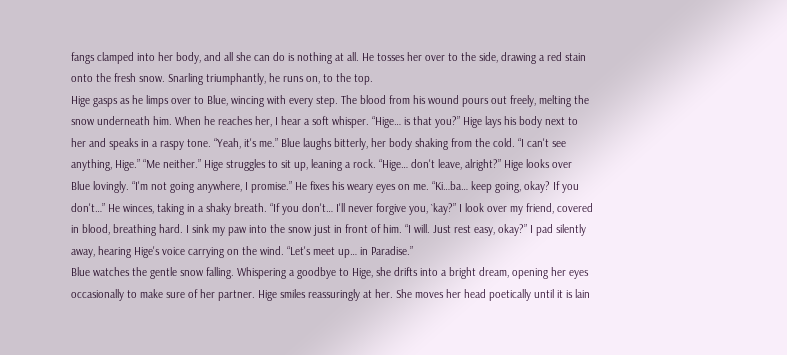fangs clamped into her body, and all she can do is nothing at all. He tosses her over to the side, drawing a red stain onto the fresh snow. Snarling triumphantly, he runs on, to the top.
Hige gasps as he limps over to Blue, wincing with every step. The blood from his wound pours out freely, melting the snow underneath him. When he reaches her, I hear a soft whisper. “Hige… is that you?” Hige lays his body next to her and speaks in a raspy tone. “Yeah, it's me.” Blue laughs bitterly, her body shaking from the cold. “I can't see anything, Hige.” “Me neither.” Hige struggles to sit up, leaning a rock. “Hige… don't leave, alright?” Hige looks over Blue lovingly. “I'm not going anywhere, I promise.” He fixes his weary eyes on me. “Ki…ba… keep going, okay? If you don't…” He winces, taking in a shaky breath. “If you don't… I'll never forgive you, `kay?” I look over my friend, covered in blood, breathing hard. I sink my paw into the snow just in front of him. “I will. Just rest easy, okay?” I pad silently away, hearing Hige's voice carrying on the wind. “Let's meet up… in Paradise.”
Blue watches the gentle snow falling. Whispering a goodbye to Hige, she drifts into a bright dream, opening her eyes occasionally to make sure of her partner. Hige smiles reassuringly at her. She moves her head poetically until it is lain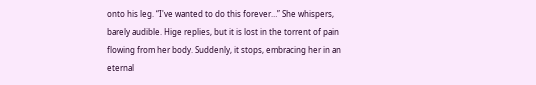onto his leg. “I've wanted to do this forever…” She whispers, barely audible. Hige replies, but it is lost in the torrent of pain flowing from her body. Suddenly, it stops, embracing her in an eternal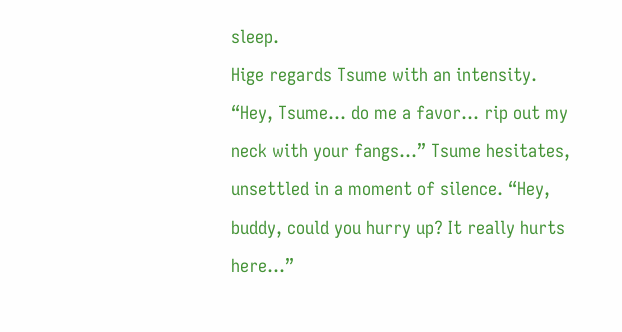sleep.
Hige regards Tsume with an intensity. “Hey, Tsume… do me a favor… rip out my neck with your fangs…” Tsume hesitates, unsettled in a moment of silence. “Hey, buddy, could you hurry up? It really hurts here…”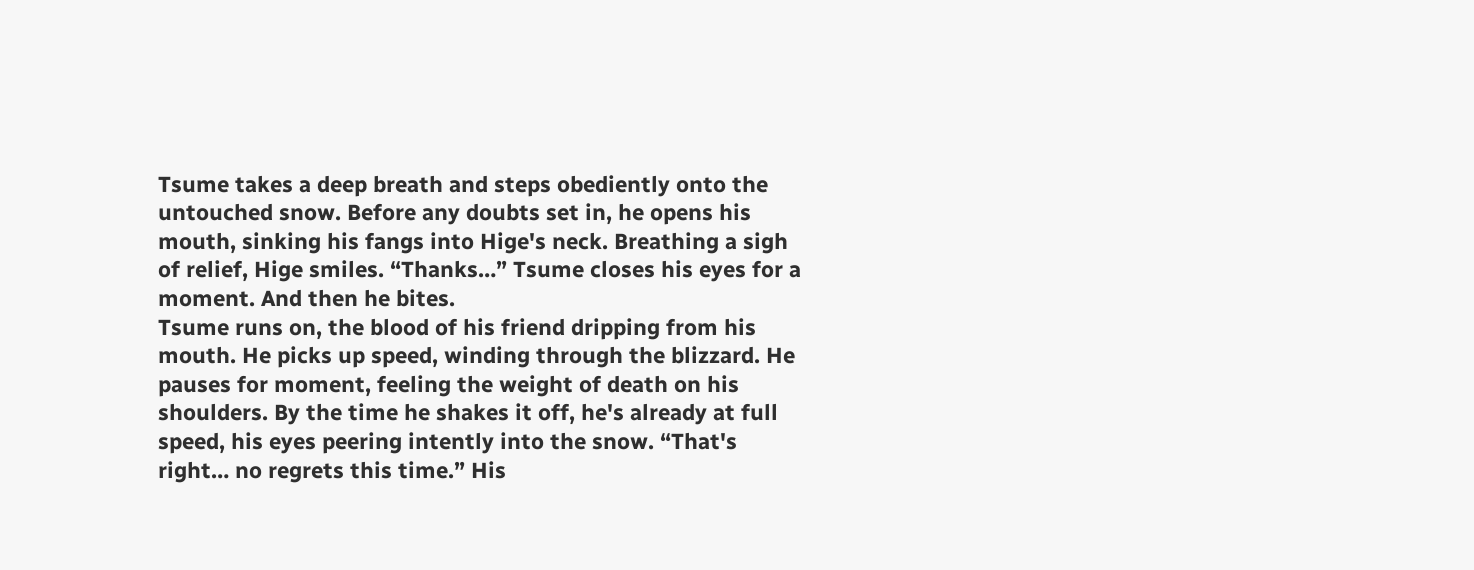Tsume takes a deep breath and steps obediently onto the untouched snow. Before any doubts set in, he opens his mouth, sinking his fangs into Hige's neck. Breathing a sigh of relief, Hige smiles. “Thanks…” Tsume closes his eyes for a moment. And then he bites.
Tsume runs on, the blood of his friend dripping from his mouth. He picks up speed, winding through the blizzard. He pauses for moment, feeling the weight of death on his shoulders. By the time he shakes it off, he's already at full speed, his eyes peering intently into the snow. “That's right… no regrets this time.” His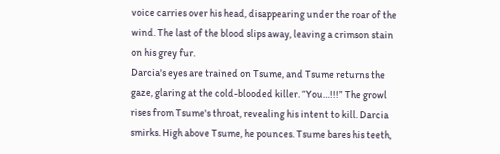voice carries over his head, disappearing under the roar of the wind. The last of the blood slips away, leaving a crimson stain on his grey fur.
Darcia's eyes are trained on Tsume, and Tsume returns the gaze, glaring at the cold-blooded killer. “You…!!!” The growl rises from Tsume's throat, revealing his intent to kill. Darcia smirks. High above Tsume, he pounces. Tsume bares his teeth,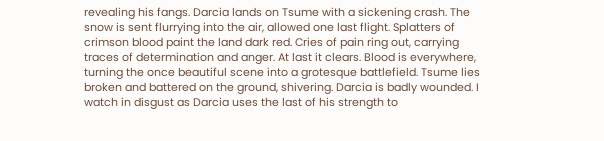revealing his fangs. Darcia lands on Tsume with a sickening crash. The snow is sent flurrying into the air, allowed one last flight. Splatters of crimson blood paint the land dark red. Cries of pain ring out, carrying traces of determination and anger. At last it clears. Blood is everywhere, turning the once beautiful scene into a grotesque battlefield. Tsume lies broken and battered on the ground, shivering. Darcia is badly wounded. I watch in disgust as Darcia uses the last of his strength to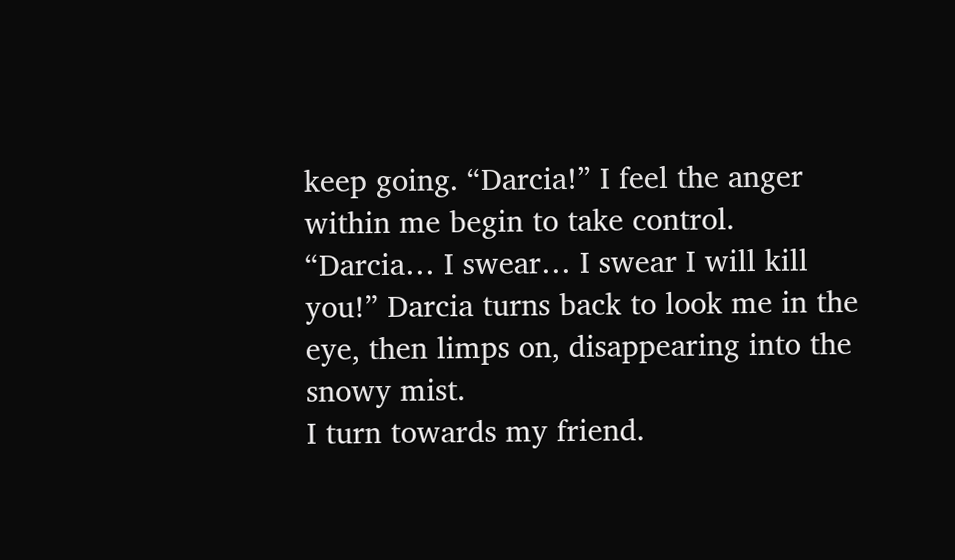keep going. “Darcia!” I feel the anger within me begin to take control. “Darcia… I swear… I swear I will kill you!” Darcia turns back to look me in the eye, then limps on, disappearing into the snowy mist.
I turn towards my friend.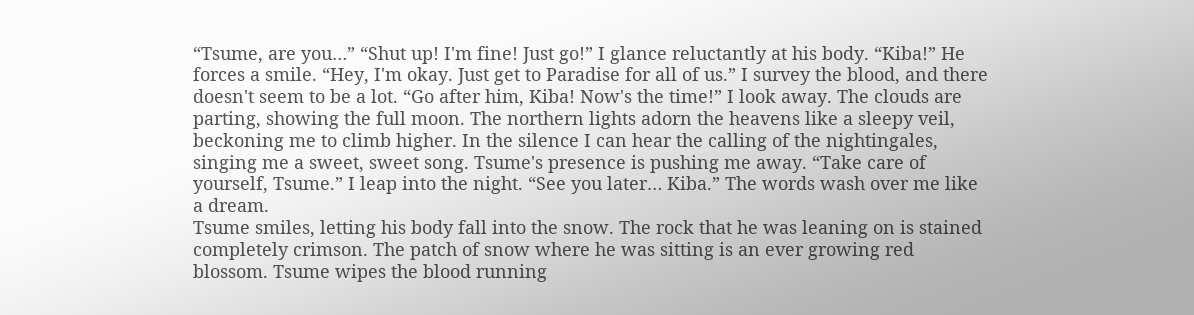“Tsume, are you…” “Shut up! I'm fine! Just go!” I glance reluctantly at his body. “Kiba!” He forces a smile. “Hey, I'm okay. Just get to Paradise for all of us.” I survey the blood, and there doesn't seem to be a lot. “Go after him, Kiba! Now's the time!” I look away. The clouds are parting, showing the full moon. The northern lights adorn the heavens like a sleepy veil, beckoning me to climb higher. In the silence I can hear the calling of the nightingales, singing me a sweet, sweet song. Tsume's presence is pushing me away. “Take care of yourself, Tsume.” I leap into the night. “See you later… Kiba.” The words wash over me like a dream.
Tsume smiles, letting his body fall into the snow. The rock that he was leaning on is stained completely crimson. The patch of snow where he was sitting is an ever growing red blossom. Tsume wipes the blood running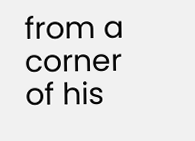from a corner of his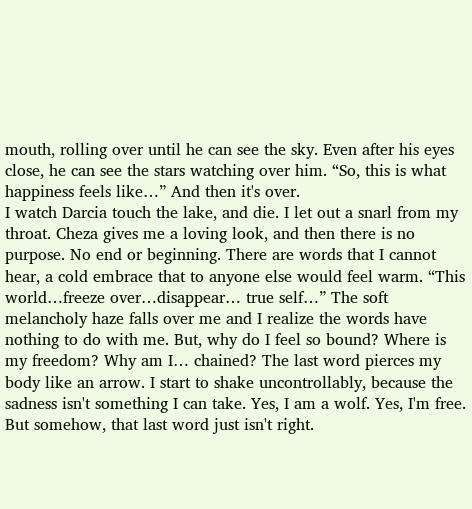mouth, rolling over until he can see the sky. Even after his eyes close, he can see the stars watching over him. “So, this is what happiness feels like…” And then it's over.
I watch Darcia touch the lake, and die. I let out a snarl from my throat. Cheza gives me a loving look, and then there is no purpose. No end or beginning. There are words that I cannot hear, a cold embrace that to anyone else would feel warm. “This world…freeze over…disappear… true self…” The soft melancholy haze falls over me and I realize the words have nothing to do with me. But, why do I feel so bound? Where is my freedom? Why am I… chained? The last word pierces my body like an arrow. I start to shake uncontrollably, because the sadness isn't something I can take. Yes, I am a wolf. Yes, I'm free. But somehow, that last word just isn't right.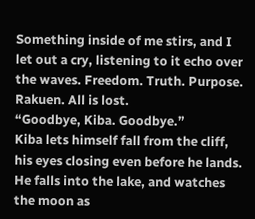Something inside of me stirs, and I let out a cry, listening to it echo over the waves. Freedom. Truth. Purpose. Rakuen. All is lost.
“Goodbye, Kiba. Goodbye.”
Kiba lets himself fall from the cliff, his eyes closing even before he lands. He falls into the lake, and watches the moon as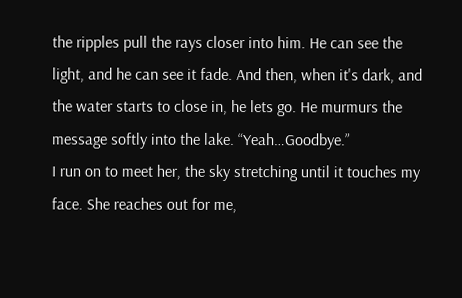the ripples pull the rays closer into him. He can see the light, and he can see it fade. And then, when it's dark, and the water starts to close in, he lets go. He murmurs the message softly into the lake. “Yeah…Goodbye.”
I run on to meet her, the sky stretching until it touches my face. She reaches out for me,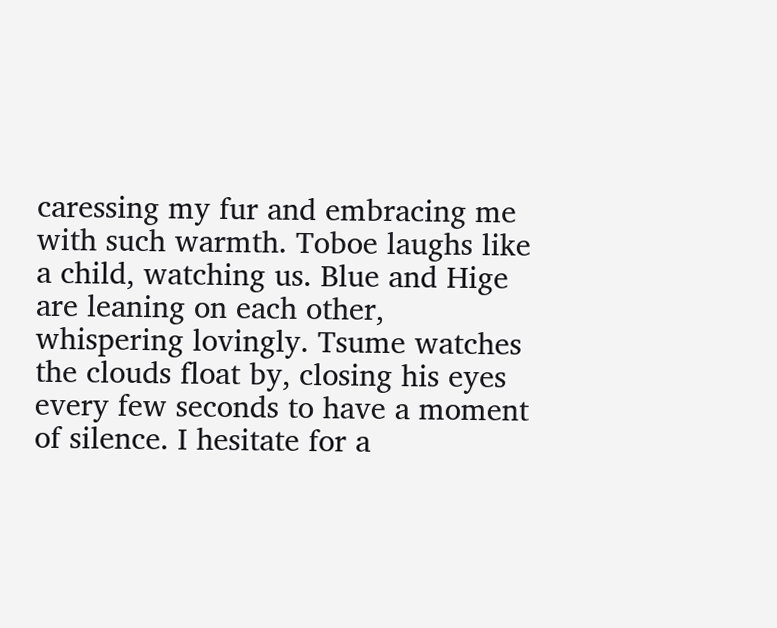caressing my fur and embracing me with such warmth. Toboe laughs like a child, watching us. Blue and Hige are leaning on each other, whispering lovingly. Tsume watches the clouds float by, closing his eyes every few seconds to have a moment of silence. I hesitate for a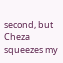second, but Cheza squeezes my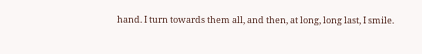hand. I turn towards them all, and then, at long, long last, I smile.